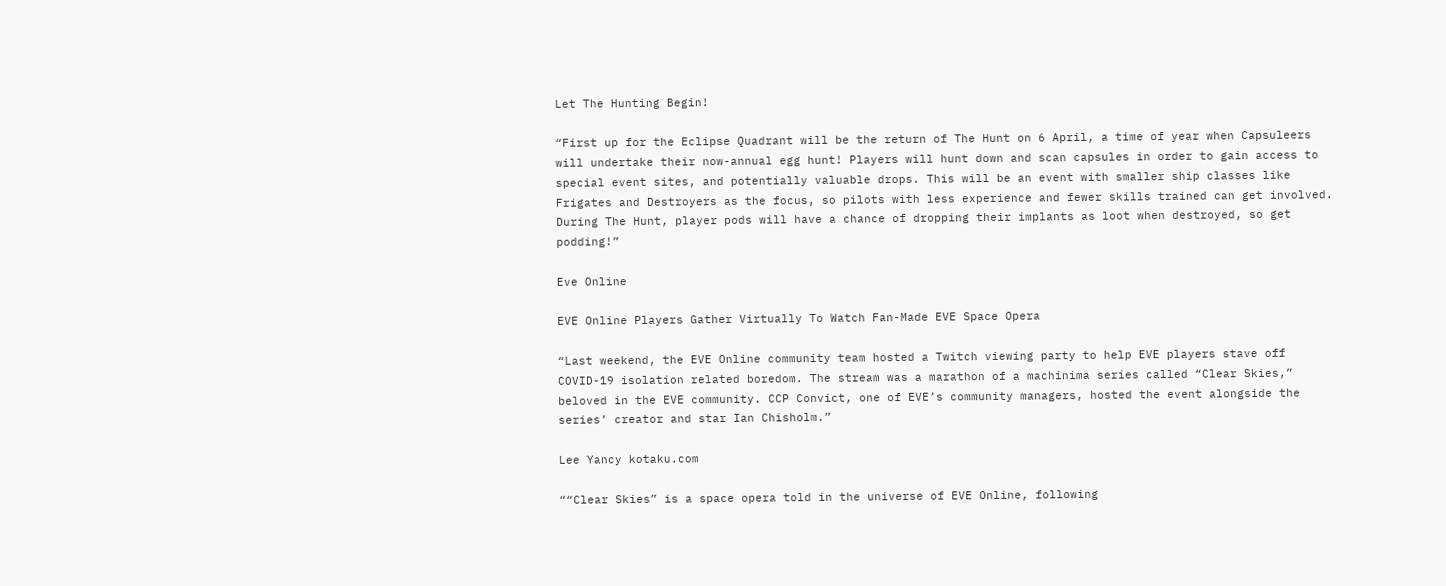Let The Hunting Begin!

“First up for the Eclipse Quadrant will be the return of The Hunt on 6 April, a time of year when Capsuleers will undertake their now-annual egg hunt! Players will hunt down and scan capsules in order to gain access to special event sites, and potentially valuable drops. This will be an event with smaller ship classes like Frigates and Destroyers as the focus, so pilots with less experience and fewer skills trained can get involved. During The Hunt, player pods will have a chance of dropping their implants as loot when destroyed, so get podding!”

Eve Online

EVE Online Players Gather Virtually To Watch Fan-Made EVE Space Opera

“Last weekend, the EVE Online community team hosted a Twitch viewing party to help EVE players stave off COVID-19 isolation related boredom. The stream was a marathon of a machinima series called “Clear Skies,” beloved in the EVE community. CCP Convict, one of EVE’s community managers, hosted the event alongside the series’ creator and star Ian Chisholm.”

Lee Yancy kotaku.com

““Clear Skies” is a space opera told in the universe of EVE Online, following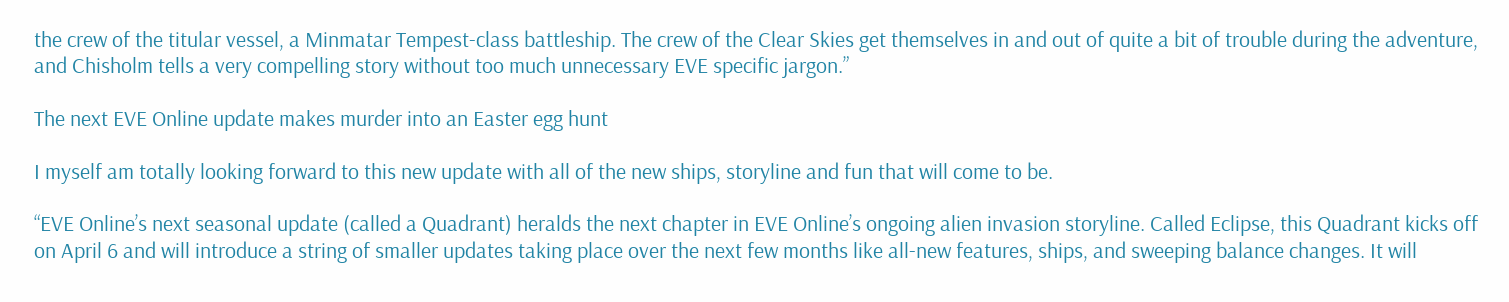the crew of the titular vessel, a Minmatar Tempest-class battleship. The crew of the Clear Skies get themselves in and out of quite a bit of trouble during the adventure, and Chisholm tells a very compelling story without too much unnecessary EVE specific jargon.”

The next EVE Online update makes murder into an Easter egg hunt

I myself am totally looking forward to this new update with all of the new ships, storyline and fun that will come to be.

“EVE Online’s next seasonal update (called a Quadrant) heralds the next chapter in EVE Online’s ongoing alien invasion storyline. Called Eclipse, this Quadrant kicks off on April 6 and will introduce a string of smaller updates taking place over the next few months like all-new features, ships, and sweeping balance changes. It will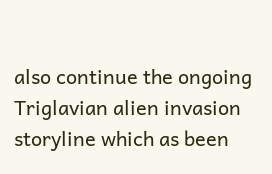also continue the ongoing Triglavian alien invasion storyline which as been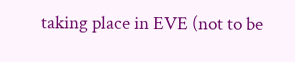taking place in EVE (not to be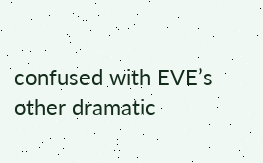confused with EVE’s other dramatic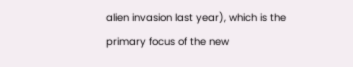alien invasion last year), which is the primary focus of the new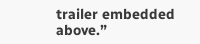trailer embedded above.”